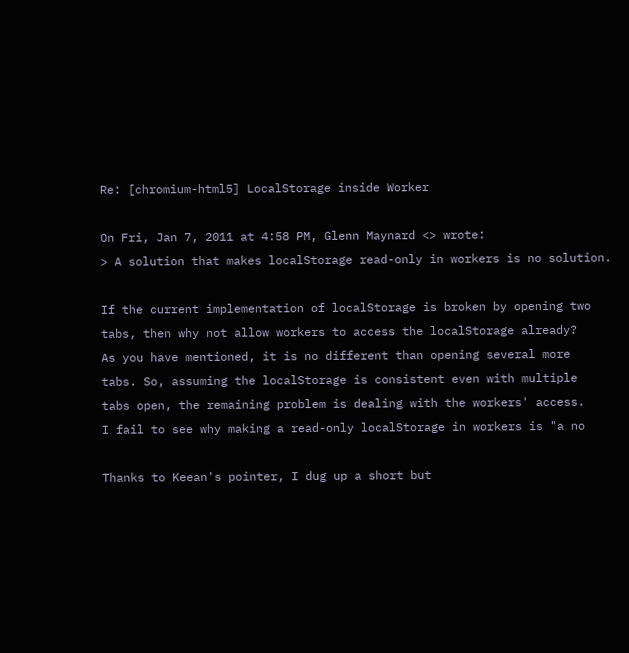Re: [chromium-html5] LocalStorage inside Worker

On Fri, Jan 7, 2011 at 4:58 PM, Glenn Maynard <> wrote:
> A solution that makes localStorage read-only in workers is no solution.

If the current implementation of localStorage is broken by opening two
tabs, then why not allow workers to access the localStorage already?
As you have mentioned, it is no different than opening several more
tabs. So, assuming the localStorage is consistent even with multiple
tabs open, the remaining problem is dealing with the workers' access.
I fail to see why making a read-only localStorage in workers is "a no

Thanks to Keean's pointer, I dug up a short but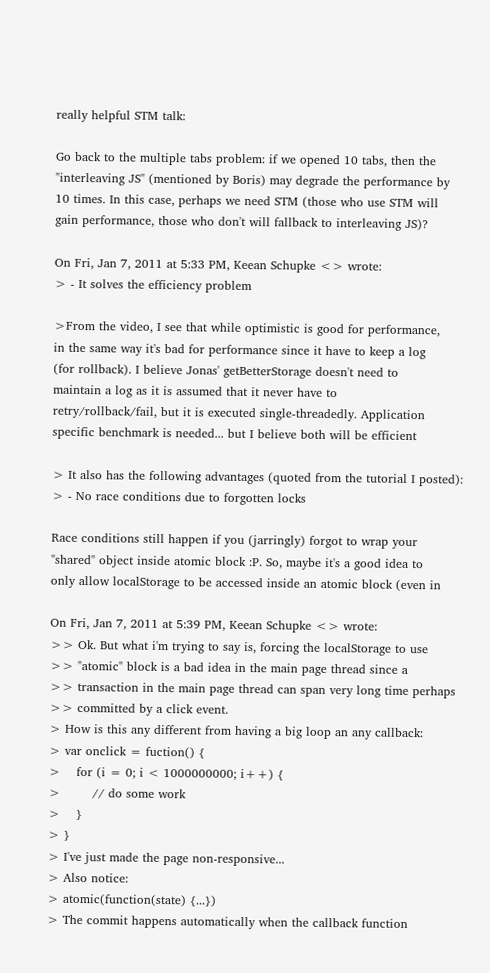really helpful STM talk:

Go back to the multiple tabs problem: if we opened 10 tabs, then the
"interleaving JS" (mentioned by Boris) may degrade the performance by
10 times. In this case, perhaps we need STM (those who use STM will
gain performance, those who don't will fallback to interleaving JS)?

On Fri, Jan 7, 2011 at 5:33 PM, Keean Schupke <> wrote:
> - It solves the efficiency problem

>From the video, I see that while optimistic is good for performance,
in the same way it's bad for performance since it have to keep a log
(for rollback). I believe Jonas' getBetterStorage doesn't need to
maintain a log as it is assumed that it never have to
retry/rollback/fail, but it is executed single-threadedly. Application
specific benchmark is needed... but I believe both will be efficient

> It also has the following advantages (quoted from the tutorial I posted):
> - No race conditions due to forgotten locks

Race conditions still happen if you (jarringly) forgot to wrap your
"shared" object inside atomic block :P. So, maybe it's a good idea to
only allow localStorage to be accessed inside an atomic block (even in

On Fri, Jan 7, 2011 at 5:39 PM, Keean Schupke <> wrote:
>> Ok. But what i'm trying to say is, forcing the localStorage to use
>> "atomic" block is a bad idea in the main page thread since a
>> transaction in the main page thread can span very long time perhaps
>> committed by a click event.
> How is this any different from having a big loop an any callback:
> var onclick = fuction() {
>    for (i = 0; i < 1000000000; i++) {
>        // do some work
>    }
> }
> I've just made the page non-responsive...
> Also notice:
> atomic(function(state) {...})
> The commit happens automatically when the callback function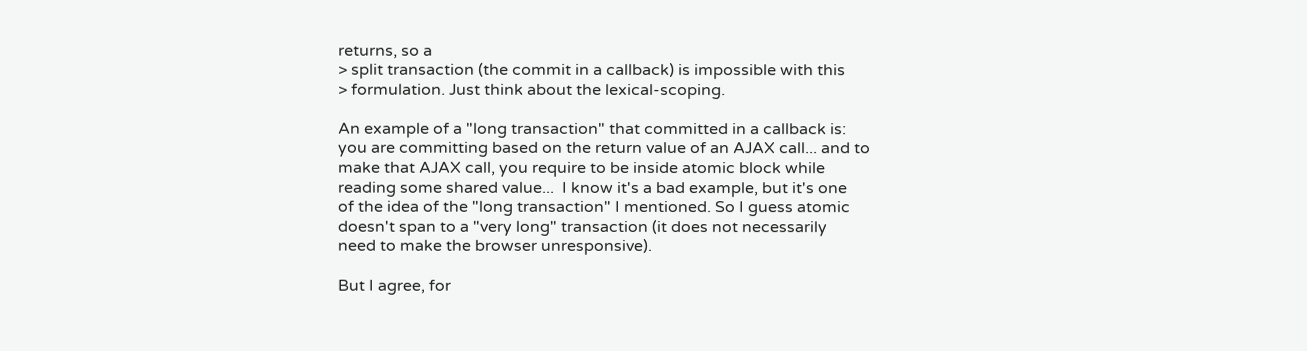returns, so a
> split transaction (the commit in a callback) is impossible with this
> formulation. Just think about the lexical-scoping.

An example of a "long transaction" that committed in a callback is:
you are committing based on the return value of an AJAX call... and to
make that AJAX call, you require to be inside atomic block while
reading some shared value...  I know it's a bad example, but it's one
of the idea of the "long transaction" I mentioned. So I guess atomic
doesn't span to a "very long" transaction (it does not necessarily
need to make the browser unresponsive).

But I agree, for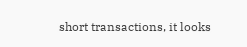short transactions, it looks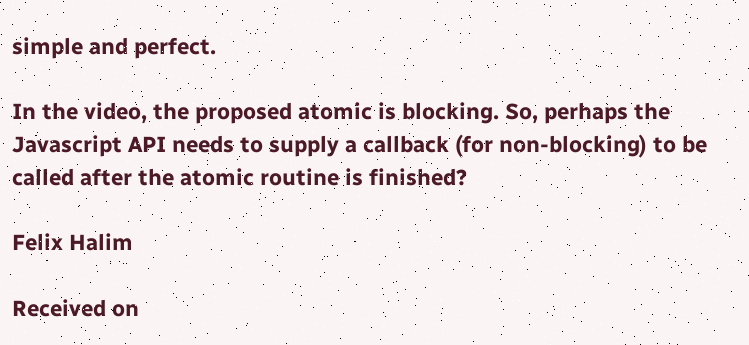simple and perfect.

In the video, the proposed atomic is blocking. So, perhaps the
Javascript API needs to supply a callback (for non-blocking) to be
called after the atomic routine is finished?

Felix Halim

Received on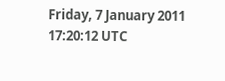Friday, 7 January 2011 17:20:12 UTC